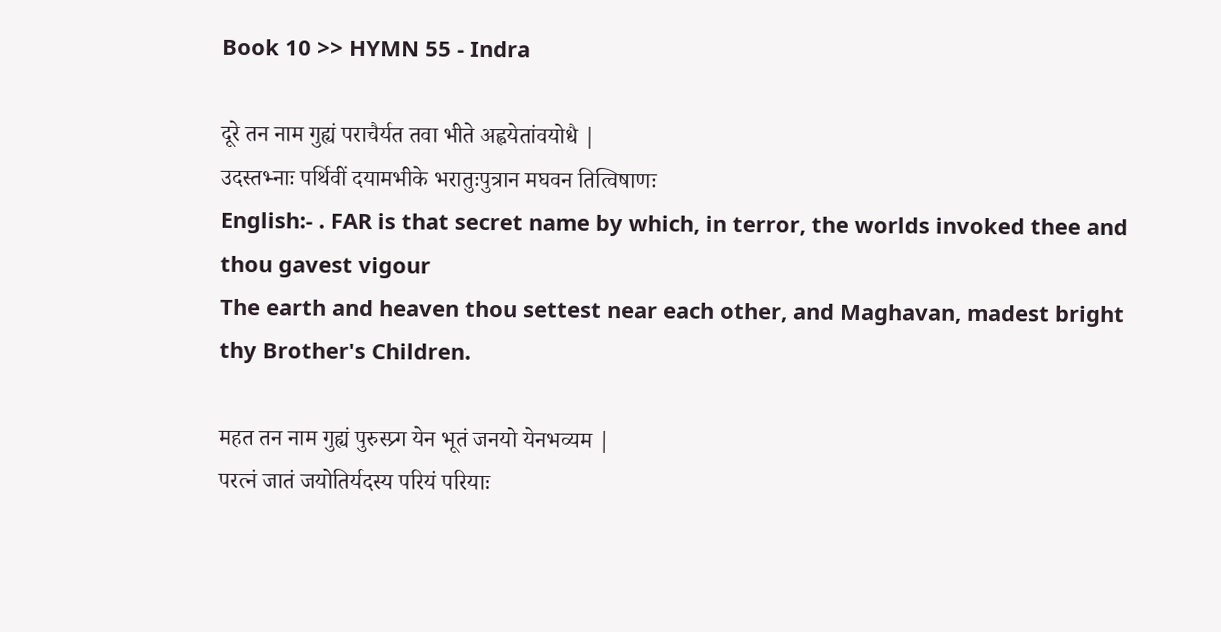Book 10 >> HYMN 55 - Indra

दूरे तन नाम गुह्यं पराचैर्यत तवा भीते अह्वयेतांवयोधै |
उदस्तभ्नाः पर्थिवीं दयामभीके भरातुःपुत्रान मघवन तित्विषाणः
English:- . FAR is that secret name by which, in terror, the worlds invoked thee and thou gavest vigour
The earth and heaven thou settest near each other, and Maghavan, madest bright thy Brother's Children.

महत तन नाम गुह्यं पुरुस्प्र्ग येन भूतं जनयो येनभव्यम |
परत्नं जातं जयोतिर्यदस्य परियं परियाः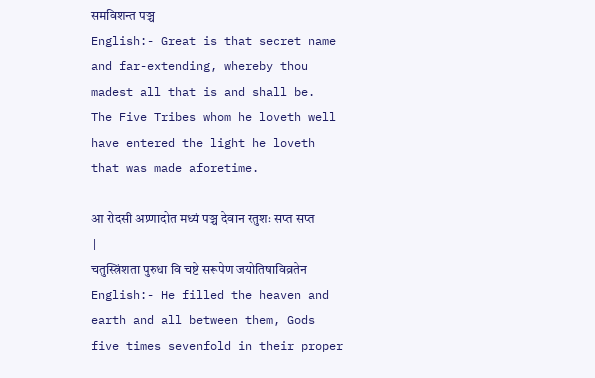समविशन्त पञ्च
English:- Great is that secret name and far-extending, whereby thou madest all that is and shall be.
The Five Tribes whom he loveth well have entered the light he loveth that was made aforetime.

आ रोदसी अप्र्णादोत मध्यं पञ्च देवान रतुशः सप्त सप्त |
चतुस्त्रिंशता पुरुधा वि चष्टे सरूपेण जयोतिषाविव्रतेन
English:- He filled the heaven and earth and all between them, Gods five times sevenfold in their proper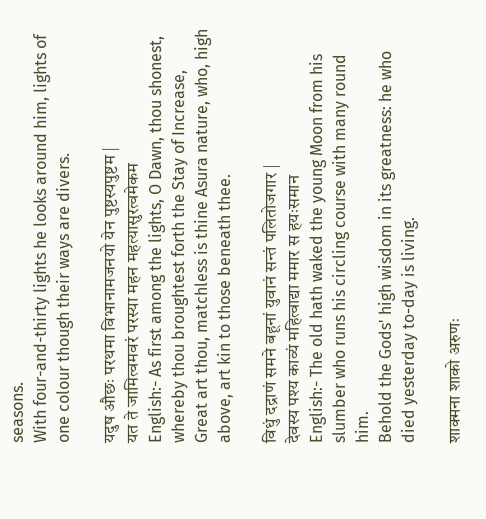seasons.
With four-and-thirty lights he looks around him, lights of one colour though their ways are divers.

यदुष औछः परथमा विभानामजनयो येन पुष्टस्यपुष्टम |
यत ते जामित्वमवरं परस्या महन महत्यासुरत्वमेकम
English:- As first among the lights, O Dawn, thou shonest, whereby thou broughtest forth the Stay of Increase,
Great art thou, matchless is thine Asura nature, who, high above, art kin to those beneath thee.

विधुं दद्राणं समने बहूनां युवानं सन्तं पलितोजगार |
देवस्य पश्य काव्यं महित्वाद्या ममार स हयःसमान
English:- The old hath waked the young Moon from his slumber who runs his circling course with many round him.
Behold the Gods' high wisdom in its greatness: he who died yesterday to-day is living.

शाक्मना शाको अरुणः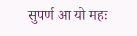सुपर्ण आ यो महः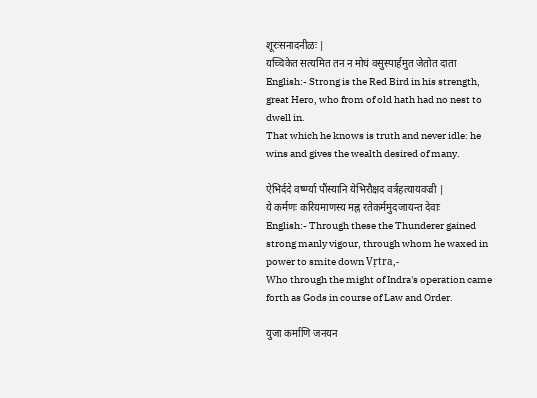शूरःसनादनीळः |
यच्चिकेत सत्यमित तन न मोघं वसुस्पार्हमुत जेतोत दाता
English:- Strong is the Red Bird in his strength, great Hero, who from of old hath had no nest to dwell in.
That which he knows is truth and never idle: he wins and gives the wealth desired of many.

ऐभिर्ददे वर्ष्ण्या पौंस्यानि येभिरौक्षद वर्त्रहत्यायवज्री |
ये कर्मणः करियमाणस्य मह्न रतेकर्ममुदजायन्त देवाः
English:- Through these the Thunderer gained strong manly vigour, through whom he waxed in power to smite down Vṛtra,-
Who through the might of Indra's operation came forth as Gods in course of Law and Order.

युजा कर्माणि जनयन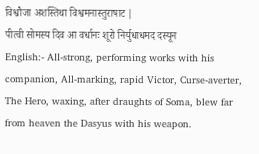विश्वौजा अशस्तिथा विश्वमनास्तुराषाट |
पीत्वी सोमस्य दिव आ वर्धानः शूरो निर्युधाधमद दस्यून
English:- All-strong, performing works with his companion, All-marking, rapid Victor, Curse-averter,
The Hero, waxing, after draughts of Soma, blew far from heaven the Dasyus with his weapon.